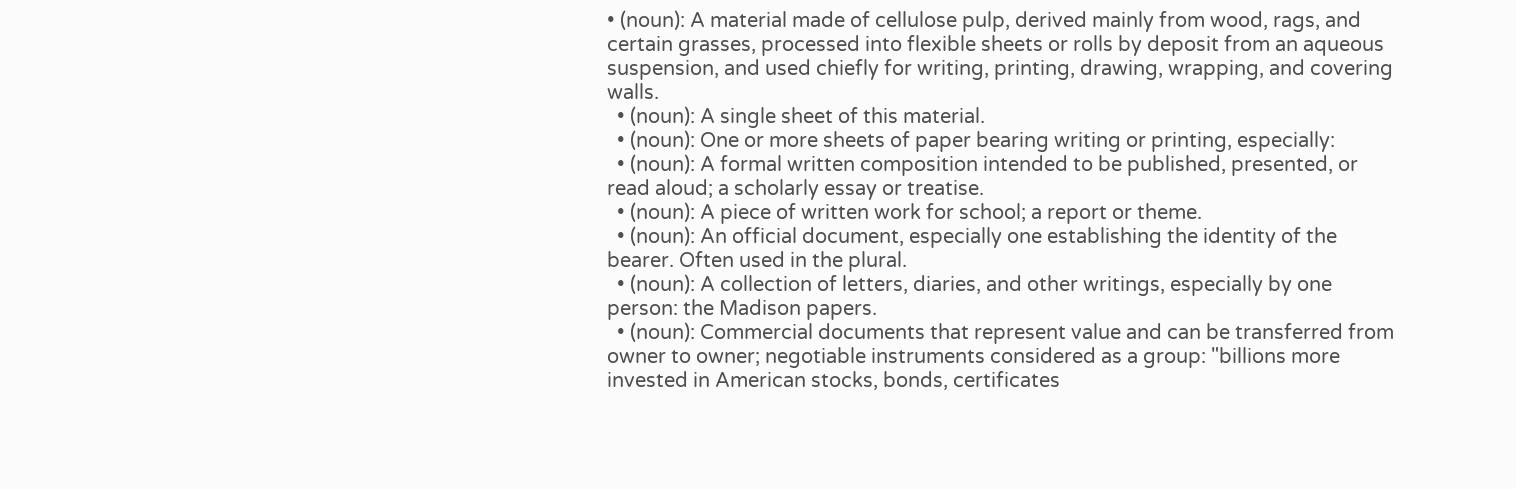• (noun): A material made of cellulose pulp, derived mainly from wood, rags, and certain grasses, processed into flexible sheets or rolls by deposit from an aqueous suspension, and used chiefly for writing, printing, drawing, wrapping, and covering walls.
  • (noun): A single sheet of this material.
  • (noun): One or more sheets of paper bearing writing or printing, especially:
  • (noun): A formal written composition intended to be published, presented, or read aloud; a scholarly essay or treatise.
  • (noun): A piece of written work for school; a report or theme.
  • (noun): An official document, especially one establishing the identity of the bearer. Often used in the plural.
  • (noun): A collection of letters, diaries, and other writings, especially by one person: the Madison papers.
  • (noun): Commercial documents that represent value and can be transferred from owner to owner; negotiable instruments considered as a group: "billions more invested in American stocks, bonds, certificates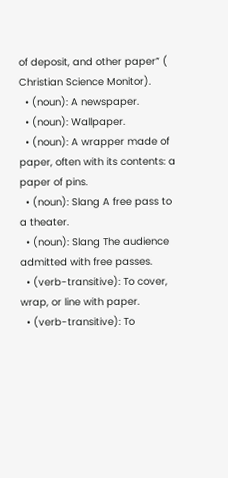of deposit, and other paper” ( Christian Science Monitor).
  • (noun): A newspaper.
  • (noun): Wallpaper.
  • (noun): A wrapper made of paper, often with its contents: a paper of pins.
  • (noun): Slang A free pass to a theater.
  • (noun): Slang The audience admitted with free passes.
  • (verb-transitive): To cover, wrap, or line with paper.
  • (verb-transitive): To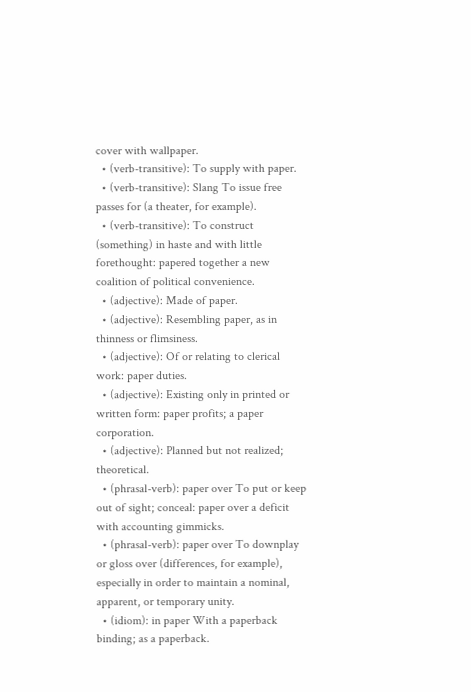cover with wallpaper.
  • (verb-transitive): To supply with paper.
  • (verb-transitive): Slang To issue free passes for (a theater, for example).
  • (verb-transitive): To construct (something) in haste and with little forethought: papered together a new coalition of political convenience.
  • (adjective): Made of paper.
  • (adjective): Resembling paper, as in thinness or flimsiness.
  • (adjective): Of or relating to clerical work: paper duties.
  • (adjective): Existing only in printed or written form: paper profits; a paper corporation.
  • (adjective): Planned but not realized; theoretical.
  • (phrasal-verb): paper over To put or keep out of sight; conceal: paper over a deficit with accounting gimmicks.
  • (phrasal-verb): paper over To downplay or gloss over (differences, for example), especially in order to maintain a nominal, apparent, or temporary unity.
  • (idiom): in paper With a paperback binding; as a paperback.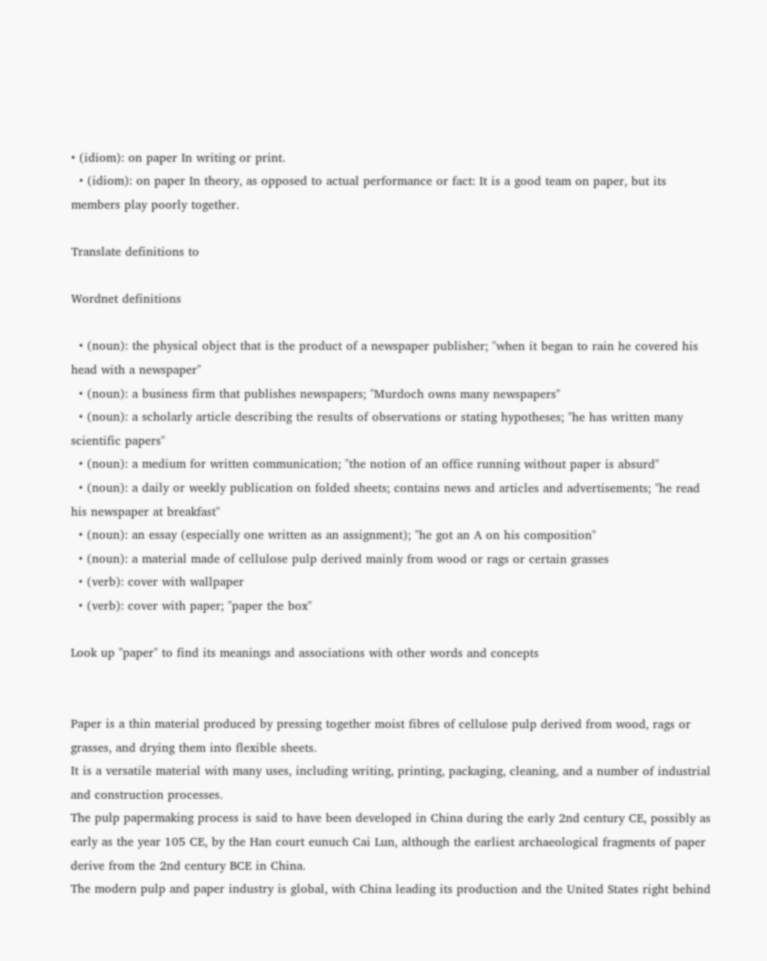• (idiom): on paper In writing or print.
  • (idiom): on paper In theory, as opposed to actual performance or fact: It is a good team on paper, but its members play poorly together.

Translate definitions to

Wordnet definitions

  • (noun): the physical object that is the product of a newspaper publisher; "when it began to rain he covered his head with a newspaper"
  • (noun): a business firm that publishes newspapers; "Murdoch owns many newspapers"
  • (noun): a scholarly article describing the results of observations or stating hypotheses; "he has written many scientific papers"
  • (noun): a medium for written communication; "the notion of an office running without paper is absurd"
  • (noun): a daily or weekly publication on folded sheets; contains news and articles and advertisements; "he read his newspaper at breakfast"
  • (noun): an essay (especially one written as an assignment); "he got an A on his composition"
  • (noun): a material made of cellulose pulp derived mainly from wood or rags or certain grasses
  • (verb): cover with wallpaper
  • (verb): cover with paper; "paper the box"

Look up "paper" to find its meanings and associations with other words and concepts


Paper is a thin material produced by pressing together moist fibres of cellulose pulp derived from wood, rags or grasses, and drying them into flexible sheets.
It is a versatile material with many uses, including writing, printing, packaging, cleaning, and a number of industrial and construction processes.
The pulp papermaking process is said to have been developed in China during the early 2nd century CE, possibly as early as the year 105 CE, by the Han court eunuch Cai Lun, although the earliest archaeological fragments of paper derive from the 2nd century BCE in China.
The modern pulp and paper industry is global, with China leading its production and the United States right behind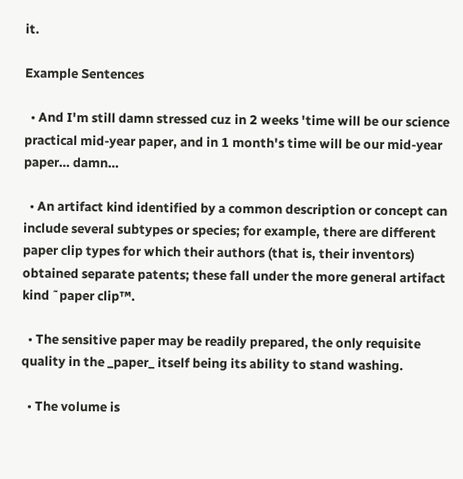it.

Example Sentences

  • And I'm still damn stressed cuz in 2 weeks 'time will be our science practical mid-year paper, and in 1 month's time will be our mid-year paper… damn…

  • An artifact kind identified by a common description or concept can include several subtypes or species; for example, there are different paper clip types for which their authors (that is, their inventors) obtained separate patents; these fall under the more general artifact kind ˜paper clip™.

  • The sensitive paper may be readily prepared, the only requisite quality in the _paper_ itself being its ability to stand washing.

  • The volume is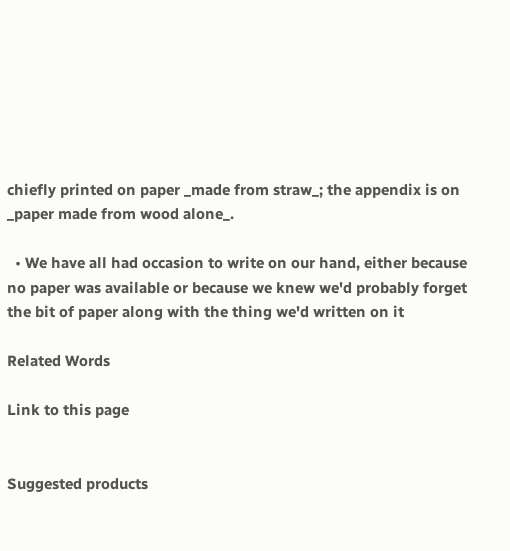chiefly printed on paper _made from straw_; the appendix is on _paper made from wood alone_.

  • We have all had occasion to write on our hand, either because no paper was available or because we knew we'd probably forget the bit of paper along with the thing we'd written on it

Related Words

Link to this page


Suggested products